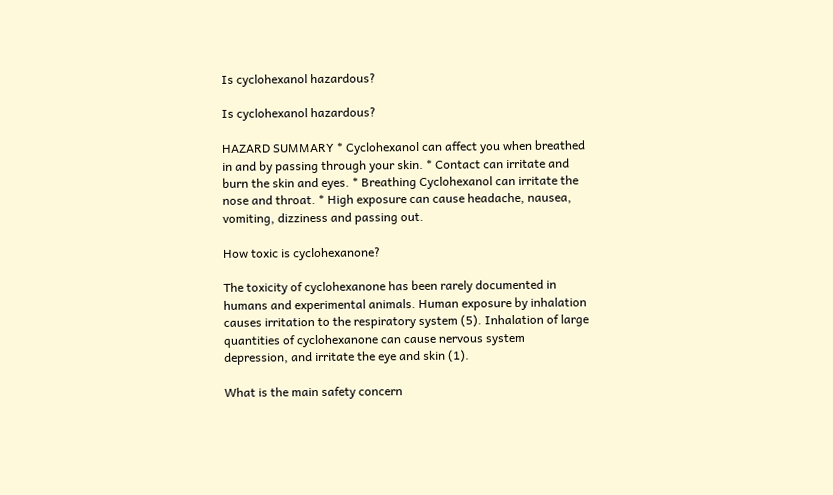Is cyclohexanol hazardous?

Is cyclohexanol hazardous?

HAZARD SUMMARY * Cyclohexanol can affect you when breathed in and by passing through your skin. * Contact can irritate and burn the skin and eyes. * Breathing Cyclohexanol can irritate the nose and throat. * High exposure can cause headache, nausea, vomiting, dizziness and passing out.

How toxic is cyclohexanone?

The toxicity of cyclohexanone has been rarely documented in humans and experimental animals. Human exposure by inhalation causes irritation to the respiratory system (5). Inhalation of large quantities of cyclohexanone can cause nervous system depression, and irritate the eye and skin (1).

What is the main safety concern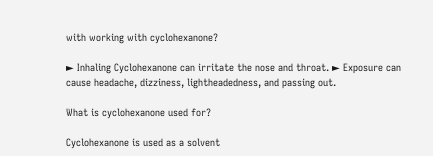with working with cyclohexanone?

► Inhaling Cyclohexanone can irritate the nose and throat. ► Exposure can cause headache, dizziness, lightheadedness, and passing out.

What is cyclohexanone used for?

Cyclohexanone is used as a solvent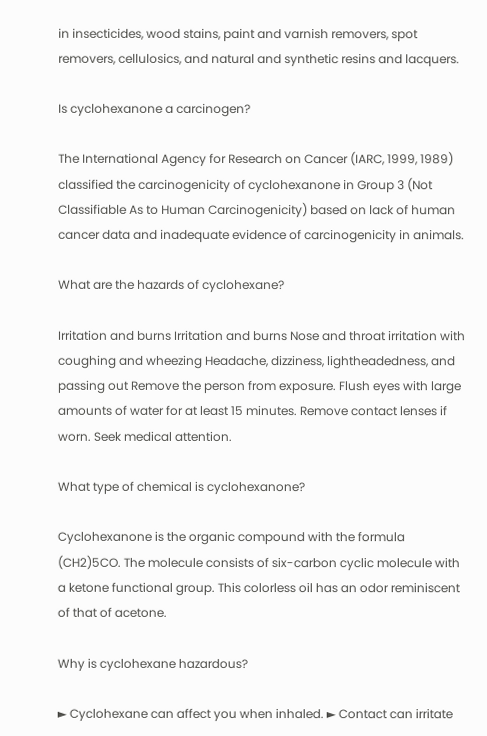in insecticides, wood stains, paint and varnish removers, spot removers, cellulosics, and natural and synthetic resins and lacquers.

Is cyclohexanone a carcinogen?

The International Agency for Research on Cancer (IARC, 1999, 1989) classified the carcinogenicity of cyclohexanone in Group 3 (Not Classifiable As to Human Carcinogenicity) based on lack of human cancer data and inadequate evidence of carcinogenicity in animals.

What are the hazards of cyclohexane?

Irritation and burns Irritation and burns Nose and throat irritation with coughing and wheezing Headache, dizziness, lightheadedness, and passing out Remove the person from exposure. Flush eyes with large amounts of water for at least 15 minutes. Remove contact lenses if worn. Seek medical attention.

What type of chemical is cyclohexanone?

Cyclohexanone is the organic compound with the formula (CH2)5CO. The molecule consists of six-carbon cyclic molecule with a ketone functional group. This colorless oil has an odor reminiscent of that of acetone.

Why is cyclohexane hazardous?

► Cyclohexane can affect you when inhaled. ► Contact can irritate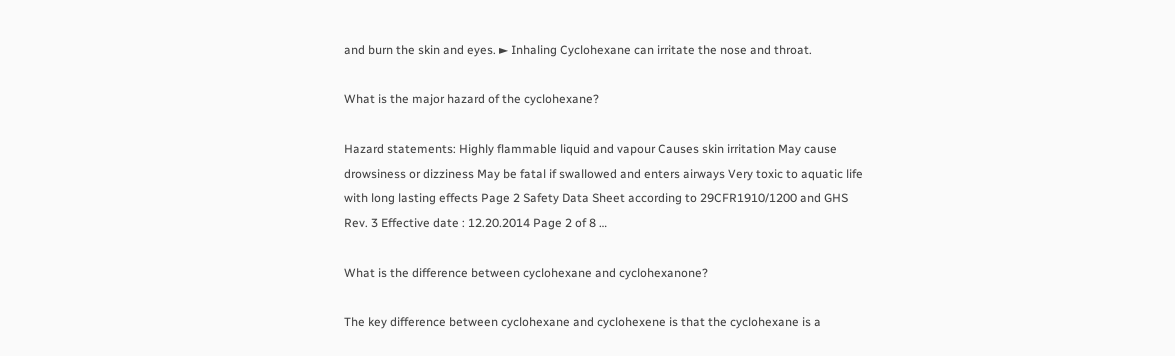and burn the skin and eyes. ► Inhaling Cyclohexane can irritate the nose and throat.

What is the major hazard of the cyclohexane?

Hazard statements: Highly flammable liquid and vapour Causes skin irritation May cause drowsiness or dizziness May be fatal if swallowed and enters airways Very toxic to aquatic life with long lasting effects Page 2 Safety Data Sheet according to 29CFR1910/1200 and GHS Rev. 3 Effective date : 12.20.2014 Page 2 of 8 …

What is the difference between cyclohexane and cyclohexanone?

The key difference between cyclohexane and cyclohexene is that the cyclohexane is a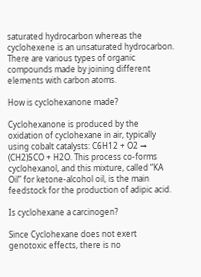saturated hydrocarbon whereas the cyclohexene is an unsaturated hydrocarbon. There are various types of organic compounds made by joining different elements with carbon atoms.

How is cyclohexanone made?

Cyclohexanone is produced by the oxidation of cyclohexane in air, typically using cobalt catalysts: C6H12 + O2 → (CH2)5CO + H2O. This process co-forms cyclohexanol, and this mixture, called “KA Oil” for ketone-alcohol oil, is the main feedstock for the production of adipic acid.

Is cyclohexane a carcinogen?

Since Cyclohexane does not exert genotoxic effects, there is no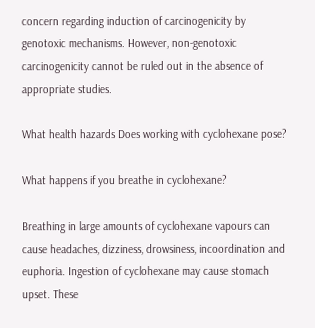concern regarding induction of carcinogenicity by genotoxic mechanisms. However, non-genotoxic carcinogenicity cannot be ruled out in the absence of appropriate studies.

What health hazards Does working with cyclohexane pose?

What happens if you breathe in cyclohexane?

Breathing in large amounts of cyclohexane vapours can cause headaches, dizziness, drowsiness, incoordination and euphoria. Ingestion of cyclohexane may cause stomach upset. These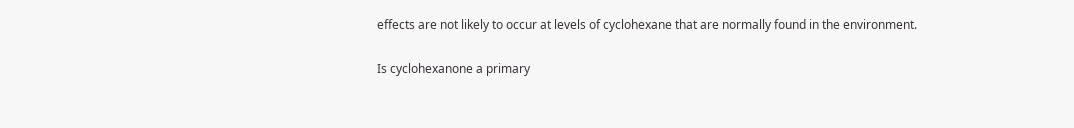effects are not likely to occur at levels of cyclohexane that are normally found in the environment.

Is cyclohexanone a primary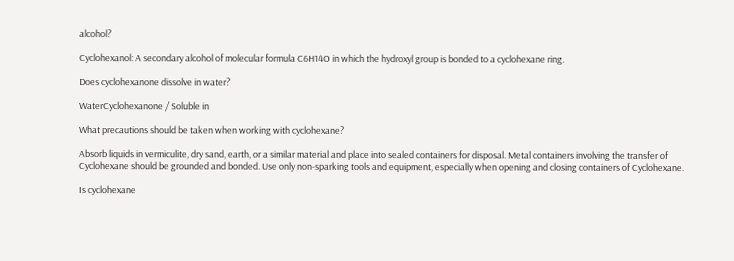alcohol?

Cyclohexanol: A secondary alcohol of molecular formula C6H14O in which the hydroxyl group is bonded to a cyclohexane ring.

Does cyclohexanone dissolve in water?

WaterCyclohexanone / Soluble in

What precautions should be taken when working with cyclohexane?

Absorb liquids in vermiculite, dry sand, earth, or a similar material and place into sealed containers for disposal. Metal containers involving the transfer of Cyclohexane should be grounded and bonded. Use only non-sparking tools and equipment, especially when opening and closing containers of Cyclohexane.

Is cyclohexane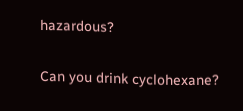hazardous?

Can you drink cyclohexane?